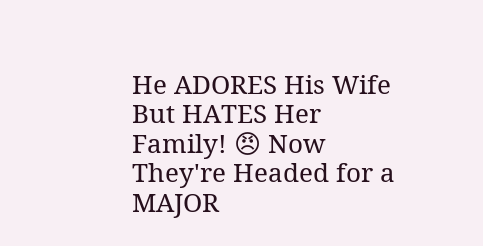He ADORES His Wife But HATES Her Family! 😠 Now They're Headed for a MAJOR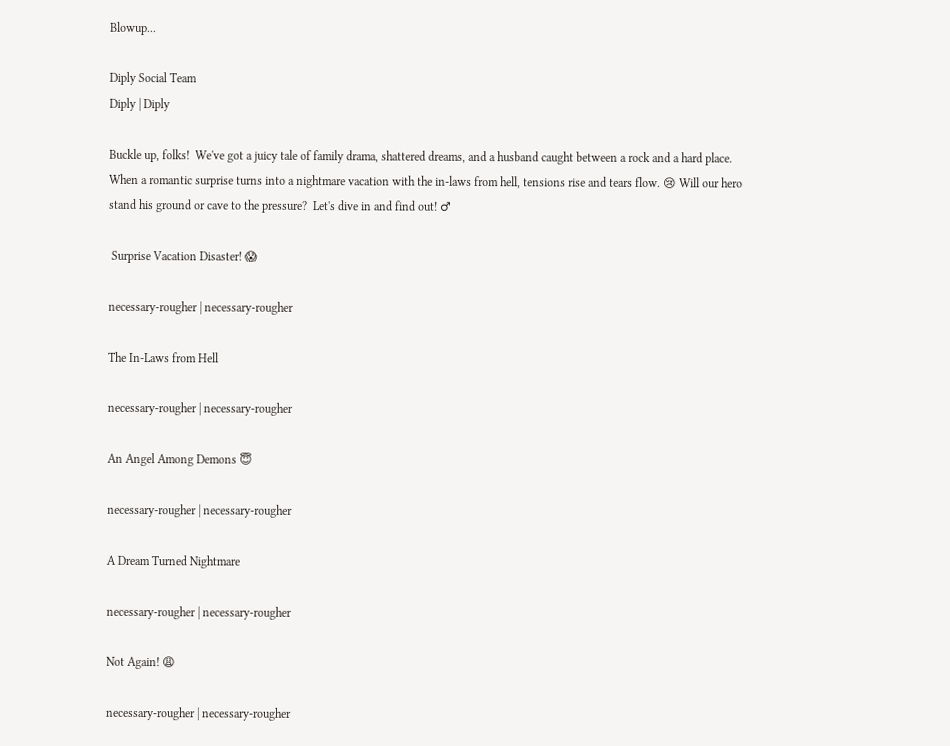Blowup...

Diply Social Team
Diply | Diply

Buckle up, folks!  We've got a juicy tale of family drama, shattered dreams, and a husband caught between a rock and a hard place.  When a romantic surprise turns into a nightmare vacation with the in-laws from hell, tensions rise and tears flow. 😢 Will our hero stand his ground or cave to the pressure?  Let's dive in and find out! ♂

 Surprise Vacation Disaster! 😱

necessary-rougher | necessary-rougher

The In-Laws from Hell

necessary-rougher | necessary-rougher

An Angel Among Demons 😇

necessary-rougher | necessary-rougher

A Dream Turned Nightmare

necessary-rougher | necessary-rougher

Not Again! 😩

necessary-rougher | necessary-rougher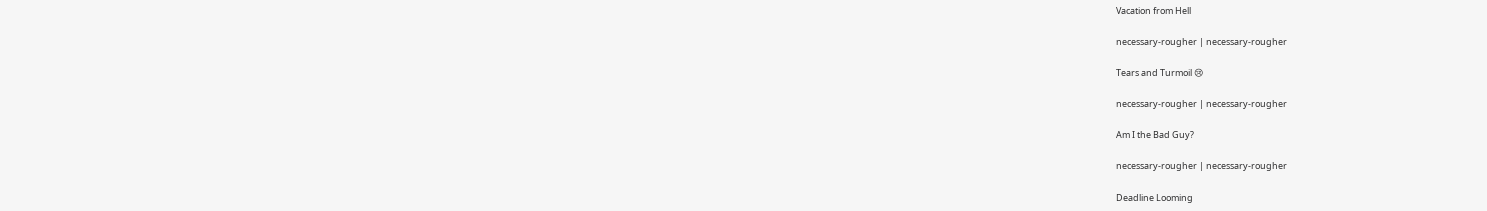Vacation from Hell

necessary-rougher | necessary-rougher

Tears and Turmoil 😢

necessary-rougher | necessary-rougher

Am I the Bad Guy?

necessary-rougher | necessary-rougher

Deadline Looming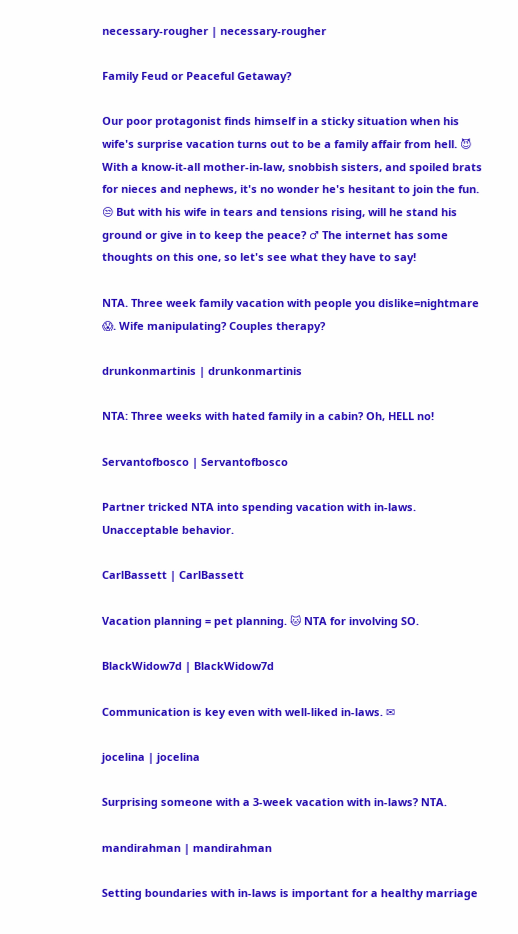necessary-rougher | necessary-rougher

Family Feud or Peaceful Getaway?

Our poor protagonist finds himself in a sticky situation when his wife's surprise vacation turns out to be a family affair from hell. 😈 With a know-it-all mother-in-law, snobbish sisters, and spoiled brats for nieces and nephews, it's no wonder he's hesitant to join the fun. 😒 But with his wife in tears and tensions rising, will he stand his ground or give in to keep the peace? ♂ The internet has some thoughts on this one, so let's see what they have to say!

NTA. Three week family vacation with people you dislike=nightmare 😱. Wife manipulating? Couples therapy?

drunkonmartinis | drunkonmartinis

NTA: Three weeks with hated family in a cabin? Oh, HELL no!

Servantofbosco | Servantofbosco

Partner tricked NTA into spending vacation with in-laws. Unacceptable behavior.

CarlBassett | CarlBassett

Vacation planning = pet planning. 🐱 NTA for involving SO.

BlackWidow7d | BlackWidow7d

Communication is key even with well-liked in-laws. ✉

jocelina | jocelina

Surprising someone with a 3-week vacation with in-laws? NTA.

mandirahman | mandirahman

Setting boundaries with in-laws is important for a healthy marriage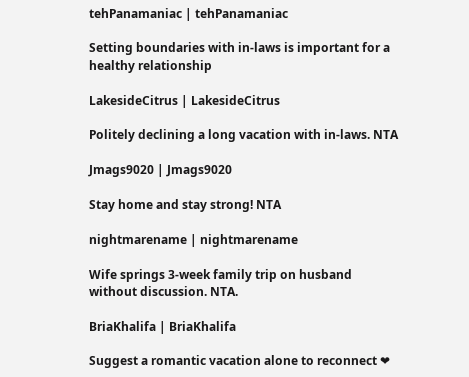tehPanamaniac | tehPanamaniac

Setting boundaries with in-laws is important for a healthy relationship

LakesideCitrus | LakesideCitrus

Politely declining a long vacation with in-laws. NTA

Jmags9020 | Jmags9020

Stay home and stay strong! NTA

nightmarename | nightmarename

Wife springs 3-week family trip on husband without discussion. NTA.

BriaKhalifa | BriaKhalifa

Suggest a romantic vacation alone to reconnect ❤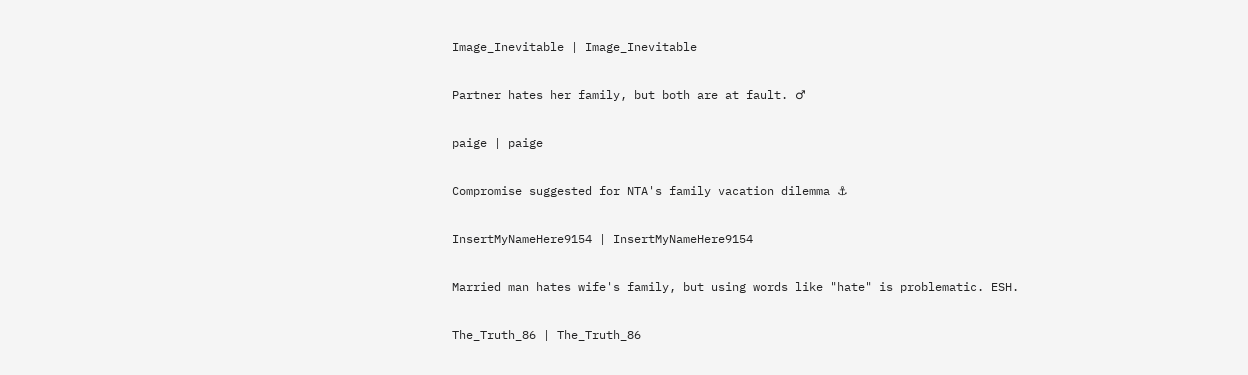Image_Inevitable | Image_Inevitable

Partner hates her family, but both are at fault. ♂

paige | paige

Compromise suggested for NTA's family vacation dilemma ⚓

InsertMyNameHere9154 | InsertMyNameHere9154

Married man hates wife's family, but using words like "hate" is problematic. ESH.

The_Truth_86 | The_Truth_86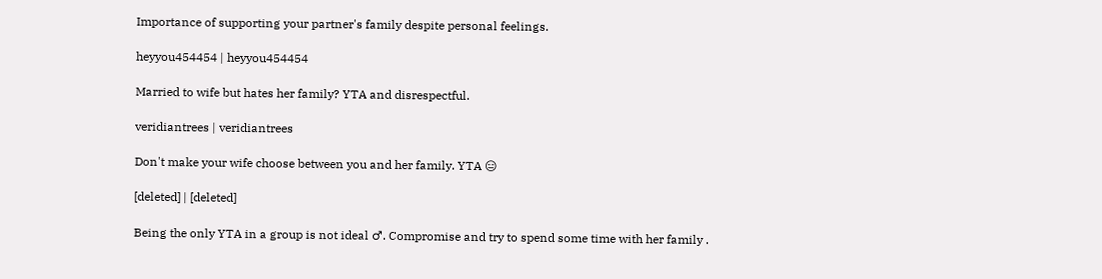Importance of supporting your partner's family despite personal feelings.

heyyou454454 | heyyou454454

Married to wife but hates her family? YTA and disrespectful.

veridiantrees | veridiantrees

Don't make your wife choose between you and her family. YTA 😑

[deleted] | [deleted]

Being the only YTA in a group is not ideal ♂. Compromise and try to spend some time with her family .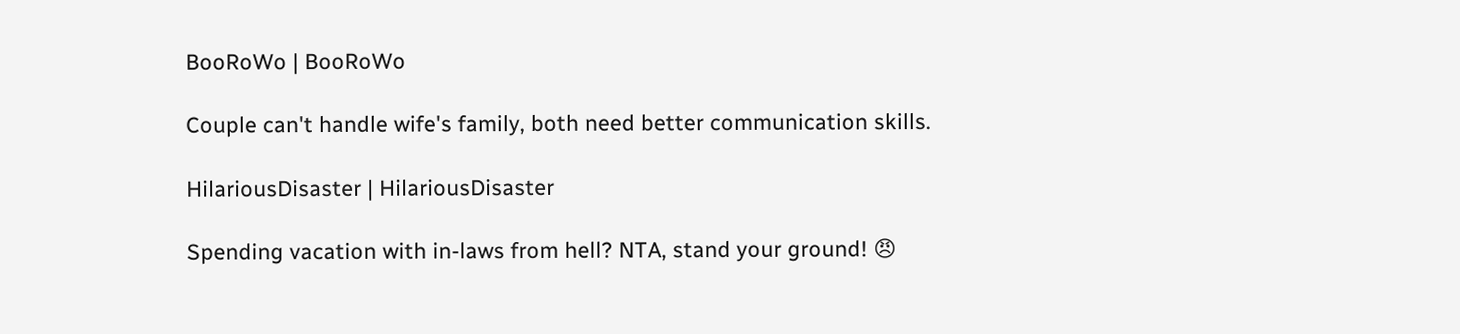BooRoWo | BooRoWo

Couple can't handle wife's family, both need better communication skills.

HilariousDisaster | HilariousDisaster

Spending vacation with in-laws from hell? NTA, stand your ground! 😠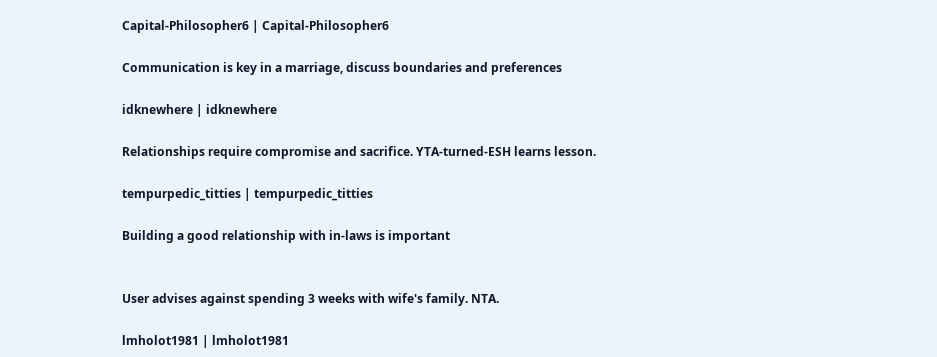Capital-Philosopher6 | Capital-Philosopher6

Communication is key in a marriage, discuss boundaries and preferences

idknewhere | idknewhere

Relationships require compromise and sacrifice. YTA-turned-ESH learns lesson.

tempurpedic_titties | tempurpedic_titties

Building a good relationship with in-laws is important


User advises against spending 3 weeks with wife's family. NTA.

lmholot1981 | lmholot1981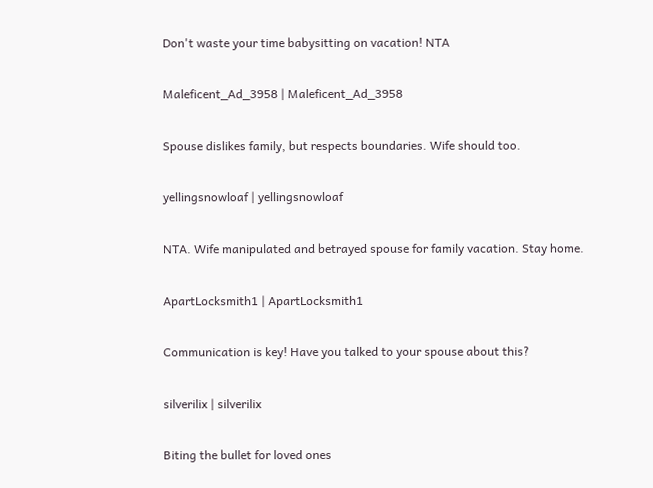Don't waste your time babysitting on vacation! NTA

Maleficent_Ad_3958 | Maleficent_Ad_3958

Spouse dislikes family, but respects boundaries. Wife should too.

yellingsnowloaf | yellingsnowloaf

NTA. Wife manipulated and betrayed spouse for family vacation. Stay home.

ApartLocksmith1 | ApartLocksmith1

Communication is key! Have you talked to your spouse about this?

silverilix | silverilix

Biting the bullet for loved ones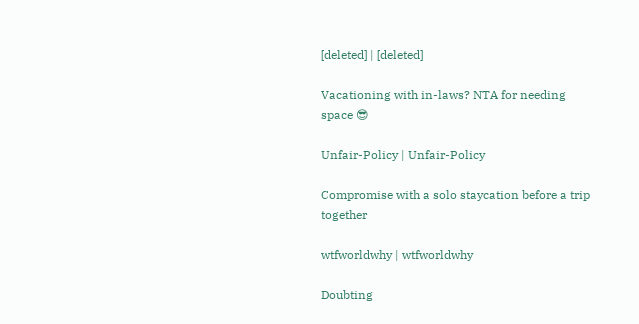[deleted] | [deleted]

Vacationing with in-laws? NTA for needing space 😎

Unfair-Policy | Unfair-Policy

Compromise with a solo staycation before a trip together

wtfworldwhy | wtfworldwhy

Doubting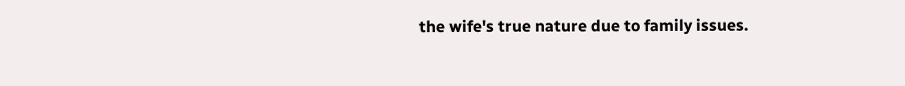the wife's true nature due to family issues.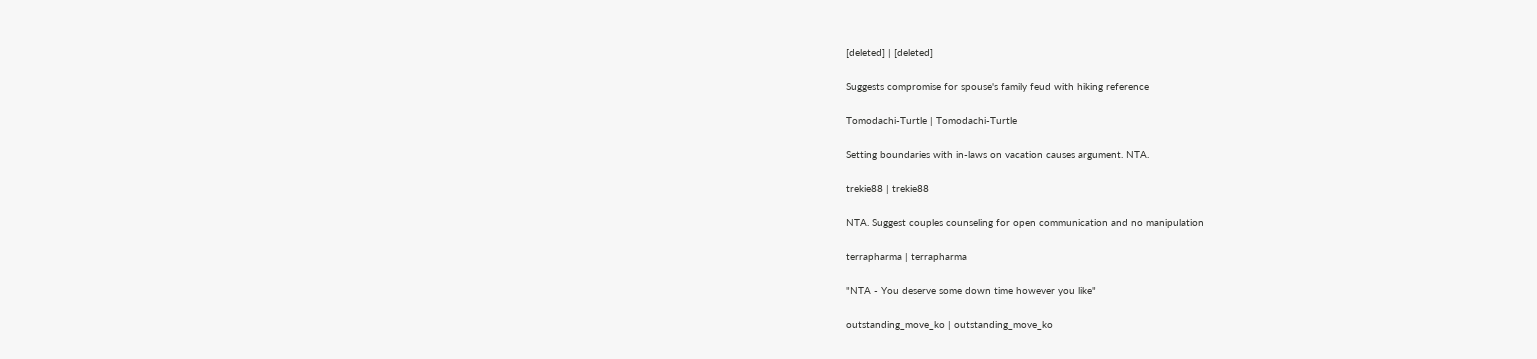[deleted] | [deleted]

Suggests compromise for spouse's family feud with hiking reference

Tomodachi-Turtle | Tomodachi-Turtle

Setting boundaries with in-laws on vacation causes argument. NTA.

trekie88 | trekie88

NTA. Suggest couples counseling for open communication and no manipulation

terrapharma | terrapharma

"NTA - You deserve some down time however you like"

outstanding_move_ko | outstanding_move_ko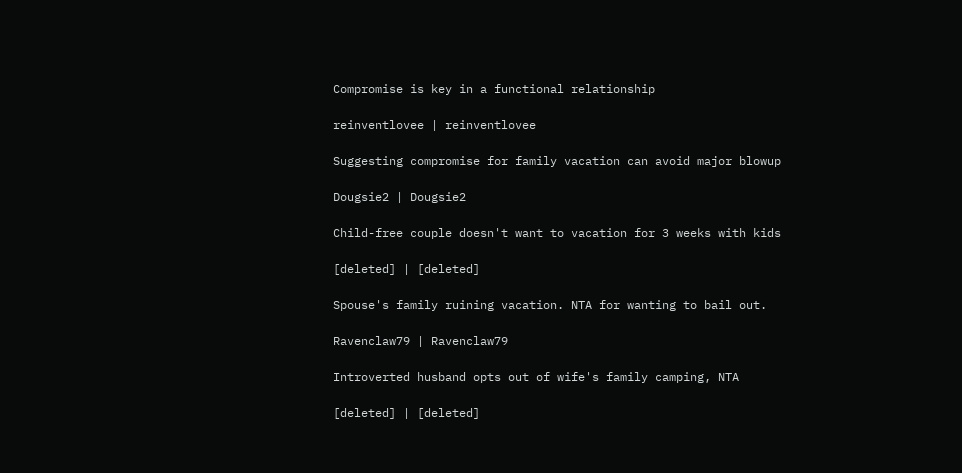Compromise is key in a functional relationship

reinventlovee | reinventlovee

Suggesting compromise for family vacation can avoid major blowup

Dougsie2 | Dougsie2

Child-free couple doesn't want to vacation for 3 weeks with kids

[deleted] | [deleted]

Spouse's family ruining vacation. NTA for wanting to bail out.

Ravenclaw79 | Ravenclaw79

Introverted husband opts out of wife's family camping, NTA

[deleted] | [deleted]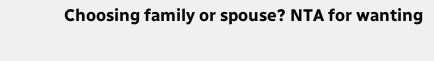Choosing family or spouse? NTA for wanting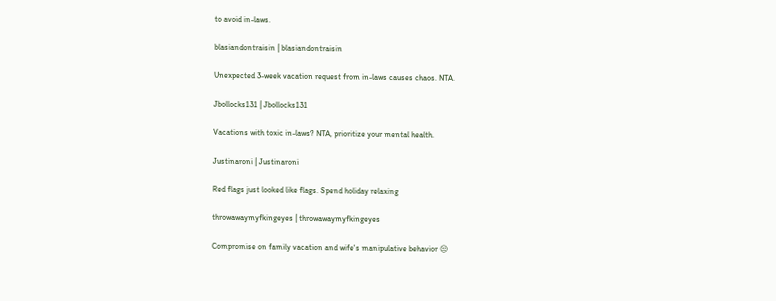to avoid in-laws.

blasiandontraisin | blasiandontraisin

Unexpected 3-week vacation request from in-laws causes chaos. NTA.

Jbollocks131 | Jbollocks131

Vacations with toxic in-laws? NTA, prioritize your mental health.

Justinaroni | Justinaroni

Red flags just looked like flags. Spend holiday relaxing

throwawaymyfkingeyes | throwawaymyfkingeyes

Compromise on family vacation and wife's manipulative behavior 😒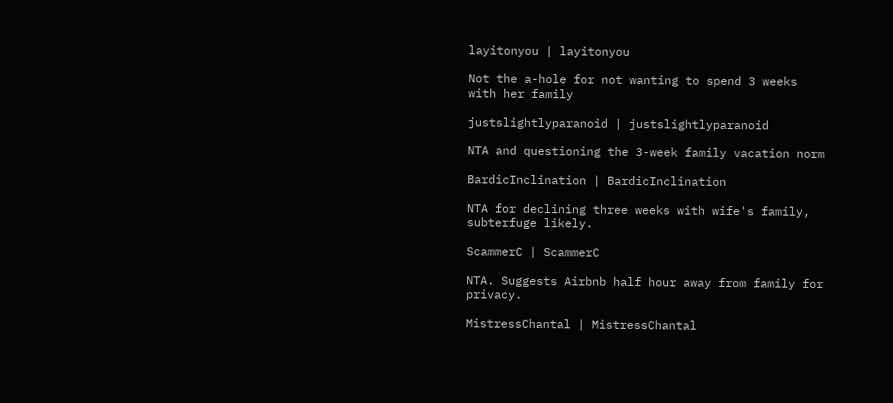layitonyou | layitonyou

Not the a-hole for not wanting to spend 3 weeks with her family

justslightlyparanoid | justslightlyparanoid

NTA and questioning the 3-week family vacation norm

BardicInclination | BardicInclination

NTA for declining three weeks with wife's family, subterfuge likely.

ScammerC | ScammerC

NTA. Suggests Airbnb half hour away from family for privacy.

MistressChantal | MistressChantal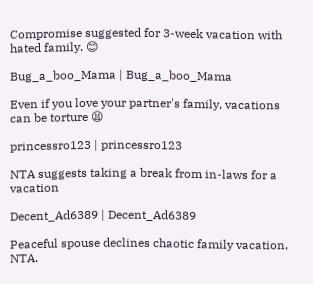Compromise suggested for 3-week vacation with hated family. 😊

Bug_a_boo_Mama | Bug_a_boo_Mama

Even if you love your partner's family, vacations can be torture 😫

princessro123 | princessro123

NTA suggests taking a break from in-laws for a vacation

Decent_Ad6389 | Decent_Ad6389

Peaceful spouse declines chaotic family vacation, NTA.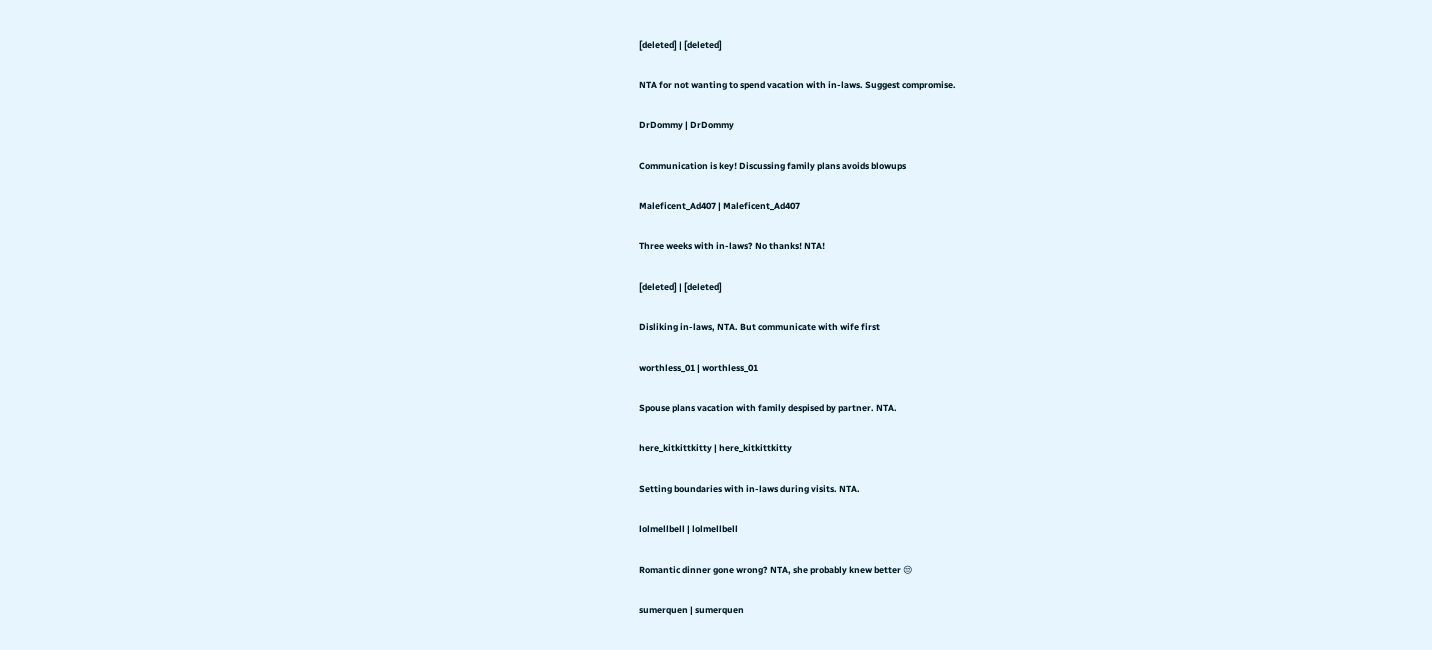[deleted] | [deleted]

NTA for not wanting to spend vacation with in-laws. Suggest compromise.

DrDommy | DrDommy

Communication is key! Discussing family plans avoids blowups

Maleficent_Ad407 | Maleficent_Ad407

Three weeks with in-laws? No thanks! NTA!

[deleted] | [deleted]

Disliking in-laws, NTA. But communicate with wife first

worthless_01 | worthless_01

Spouse plans vacation with family despised by partner. NTA.

here_kitkittkitty | here_kitkittkitty

Setting boundaries with in-laws during visits. NTA.

lolmellbell | lolmellbell

Romantic dinner gone wrong? NTA, she probably knew better 😒

sumerquen | sumerquen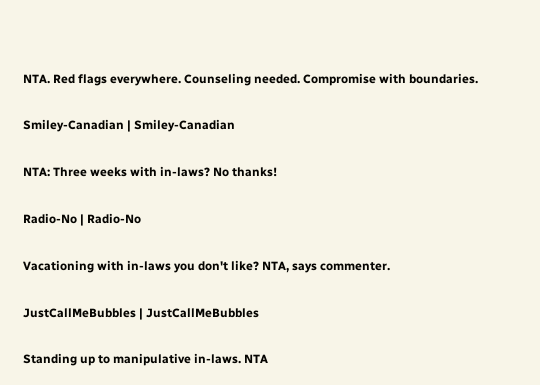NTA. Red flags everywhere. Counseling needed. Compromise with boundaries.

Smiley-Canadian | Smiley-Canadian

NTA: Three weeks with in-laws? No thanks!

Radio-No | Radio-No

Vacationing with in-laws you don't like? NTA, says commenter.

JustCallMeBubbles | JustCallMeBubbles

Standing up to manipulative in-laws. NTA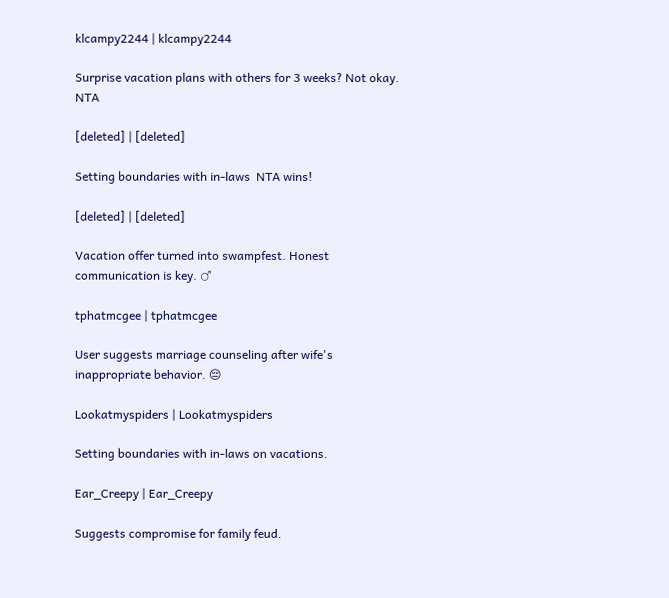klcampy2244 | klcampy2244

Surprise vacation plans with others for 3 weeks? Not okay. NTA

[deleted] | [deleted]

Setting boundaries with in-laws  NTA wins!

[deleted] | [deleted]

Vacation offer turned into swampfest. Honest communication is key. ♂

tphatmcgee | tphatmcgee

User suggests marriage counseling after wife's inappropriate behavior. 😔

Lookatmyspiders | Lookatmyspiders

Setting boundaries with in-laws on vacations.

Ear_Creepy | Ear_Creepy

Suggests compromise for family feud.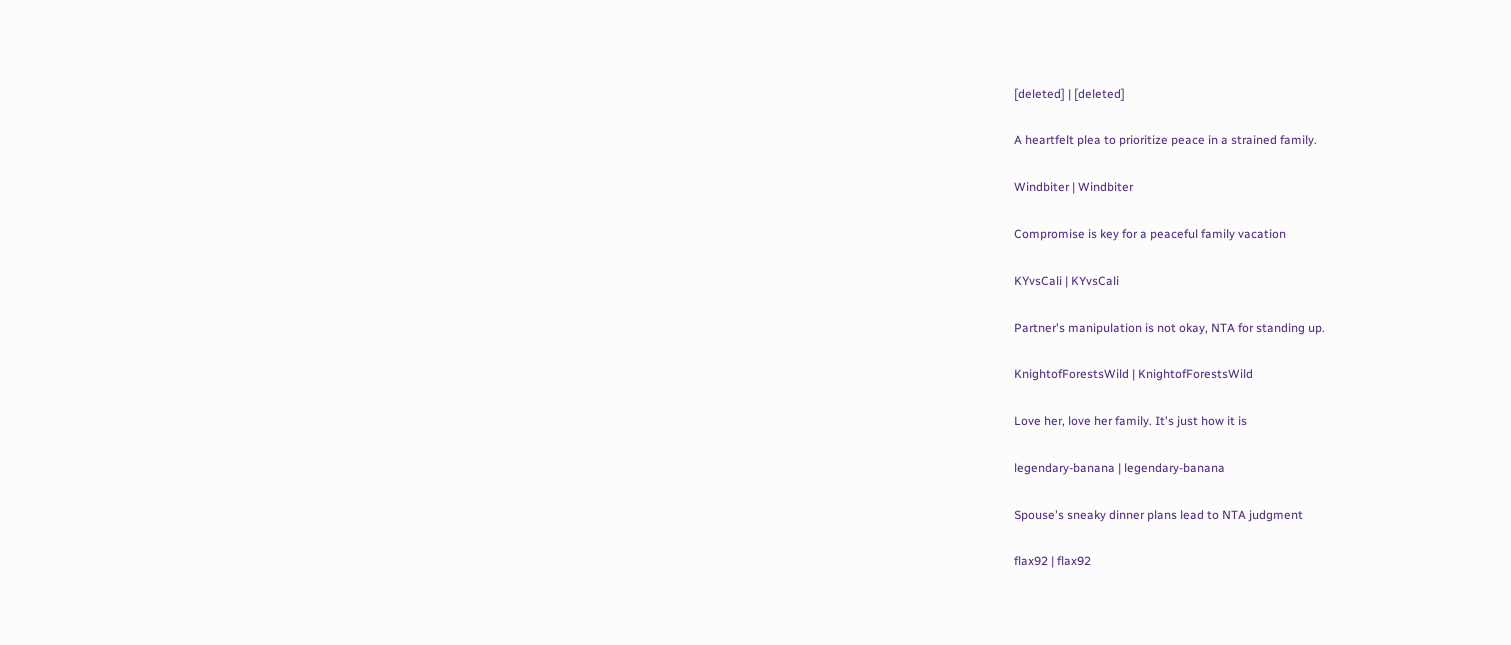[deleted] | [deleted]

A heartfelt plea to prioritize peace in a strained family.

Windbiter | Windbiter

Compromise is key for a peaceful family vacation

KYvsCali | KYvsCali

Partner's manipulation is not okay, NTA for standing up.

KnightofForestsWild | KnightofForestsWild

Love her, love her family. It's just how it is

legendary-banana | legendary-banana

Spouse's sneaky dinner plans lead to NTA judgment

flax92 | flax92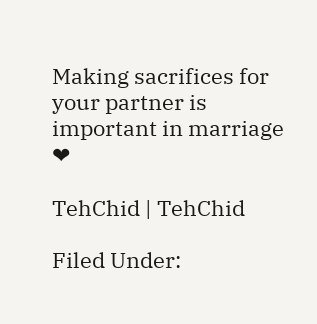Making sacrifices for your partner is important in marriage ❤

TehChid | TehChid

Filed Under: